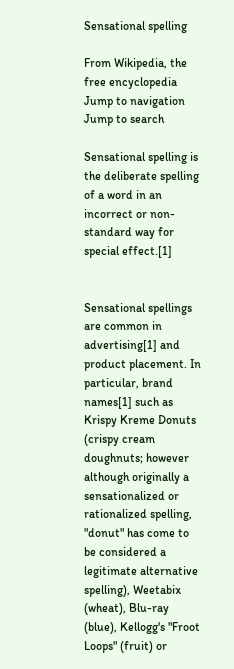Sensational spelling

From Wikipedia, the free encyclopedia
Jump to navigation Jump to search

Sensational spelling is the deliberate spelling of a word in an incorrect or non-standard way for special effect.[1]


Sensational spellings are common in advertising[1] and product placement. In particular, brand names[1] such as Krispy Kreme Donuts (crispy cream doughnuts; however although originally a sensationalized or rationalized spelling, "donut" has come to be considered a legitimate alternative spelling), Weetabix (wheat), Blu-ray (blue), Kellogg's "Froot Loops" (fruit) or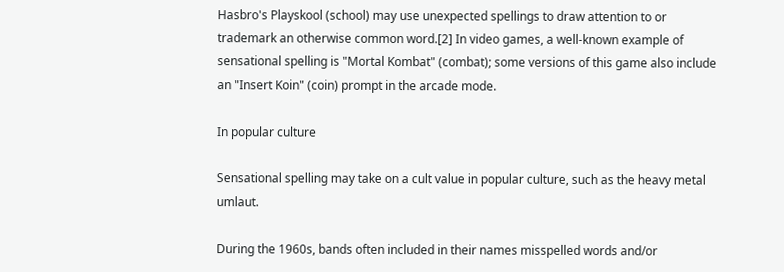Hasbro's Playskool (school) may use unexpected spellings to draw attention to or trademark an otherwise common word.[2] In video games, a well-known example of sensational spelling is "Mortal Kombat" (combat); some versions of this game also include an "Insert Koin" (coin) prompt in the arcade mode.

In popular culture

Sensational spelling may take on a cult value in popular culture, such as the heavy metal umlaut.

During the 1960s, bands often included in their names misspelled words and/or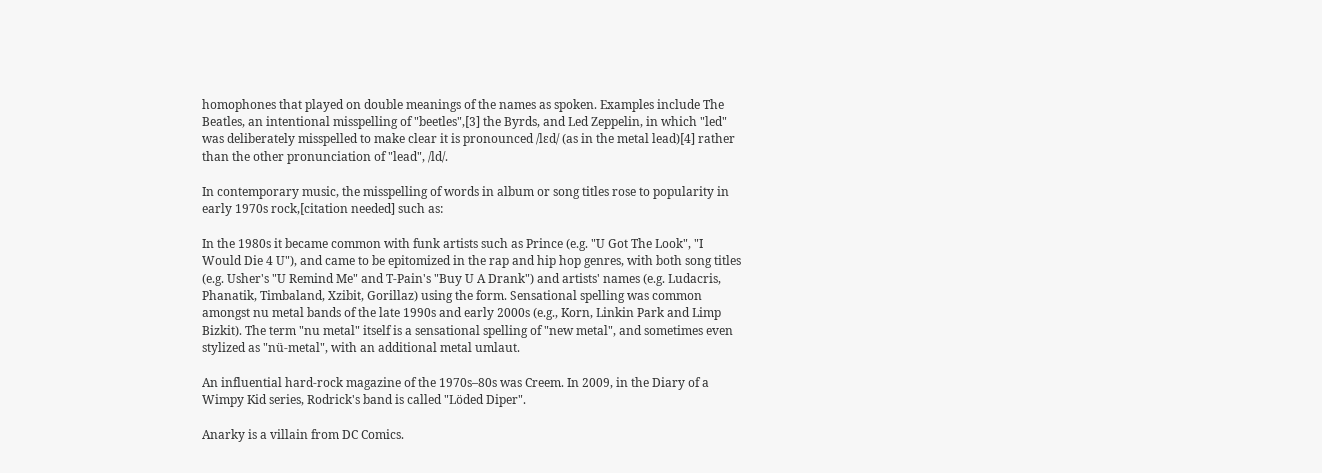homophones that played on double meanings of the names as spoken. Examples include The Beatles, an intentional misspelling of "beetles",[3] the Byrds, and Led Zeppelin, in which "led" was deliberately misspelled to make clear it is pronounced /lɛd/ (as in the metal lead)[4] rather than the other pronunciation of "lead", /ld/.

In contemporary music, the misspelling of words in album or song titles rose to popularity in early 1970s rock,[citation needed] such as:

In the 1980s it became common with funk artists such as Prince (e.g. "U Got The Look", "I Would Die 4 U"), and came to be epitomized in the rap and hip hop genres, with both song titles (e.g. Usher's "U Remind Me" and T-Pain's "Buy U A Drank") and artists' names (e.g. Ludacris, Phanatik, Timbaland, Xzibit, Gorillaz) using the form. Sensational spelling was common amongst nu metal bands of the late 1990s and early 2000s (e.g., Korn, Linkin Park and Limp Bizkit). The term "nu metal" itself is a sensational spelling of "new metal", and sometimes even stylized as "nü-metal", with an additional metal umlaut.

An influential hard-rock magazine of the 1970s–80s was Creem. In 2009, in the Diary of a Wimpy Kid series, Rodrick's band is called "Löded Diper".

Anarky is a villain from DC Comics.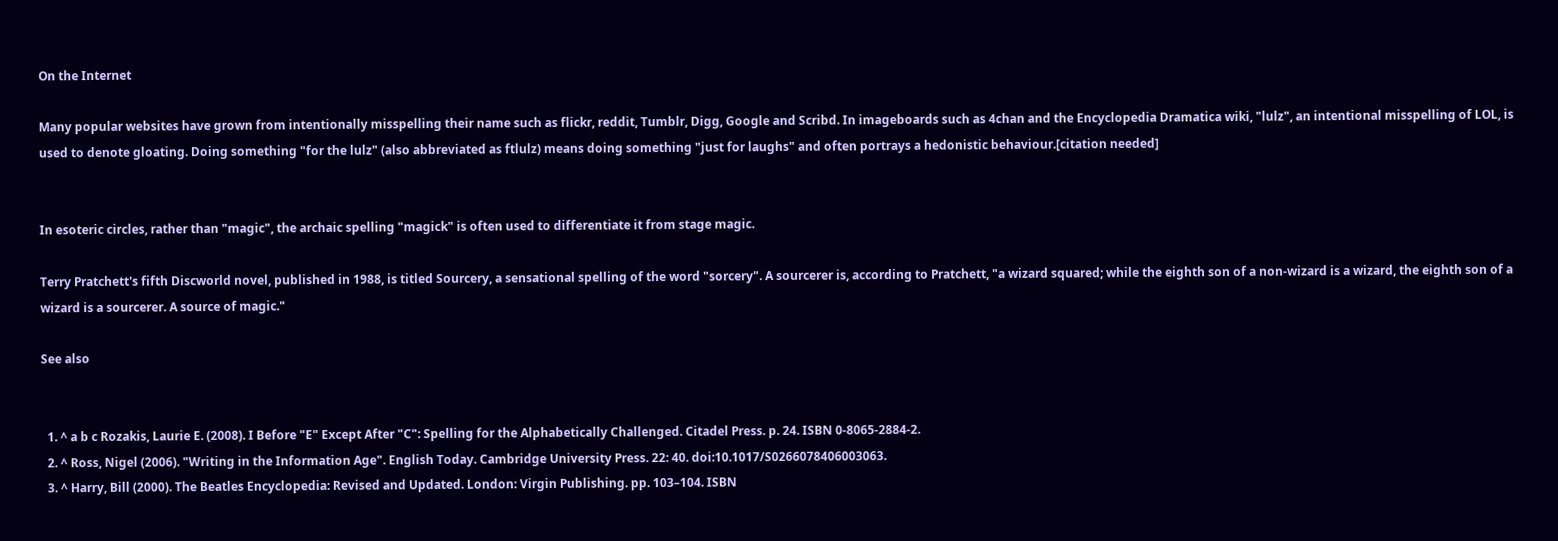On the Internet

Many popular websites have grown from intentionally misspelling their name such as flickr, reddit, Tumblr, Digg, Google and Scribd. In imageboards such as 4chan and the Encyclopedia Dramatica wiki, "lulz", an intentional misspelling of LOL, is used to denote gloating. Doing something "for the lulz" (also abbreviated as ftlulz) means doing something "just for laughs" and often portrays a hedonistic behaviour.[citation needed]


In esoteric circles, rather than "magic", the archaic spelling "magick" is often used to differentiate it from stage magic.

Terry Pratchett's fifth Discworld novel, published in 1988, is titled Sourcery, a sensational spelling of the word "sorcery". A sourcerer is, according to Pratchett, "a wizard squared; while the eighth son of a non-wizard is a wizard, the eighth son of a wizard is a sourcerer. A source of magic."

See also


  1. ^ a b c Rozakis, Laurie E. (2008). I Before "E" Except After "C": Spelling for the Alphabetically Challenged. Citadel Press. p. 24. ISBN 0-8065-2884-2.
  2. ^ Ross, Nigel (2006). "Writing in the Information Age". English Today. Cambridge University Press. 22: 40. doi:10.1017/S0266078406003063.
  3. ^ Harry, Bill (2000). The Beatles Encyclopedia: Revised and Updated. London: Virgin Publishing. pp. 103–104. ISBN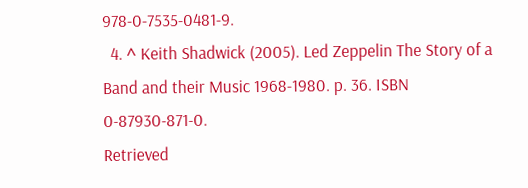978-0-7535-0481-9.
  4. ^ Keith Shadwick (2005). Led Zeppelin The Story of a Band and their Music 1968-1980. p. 36. ISBN 0-87930-871-0.
Retrieved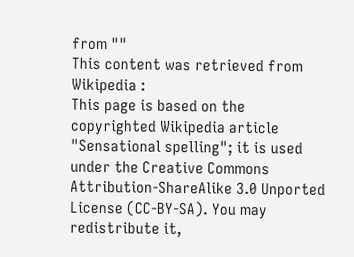from ""
This content was retrieved from Wikipedia :
This page is based on the copyrighted Wikipedia article "Sensational spelling"; it is used under the Creative Commons Attribution-ShareAlike 3.0 Unported License (CC-BY-SA). You may redistribute it,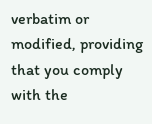verbatim or modified, providing that you comply with the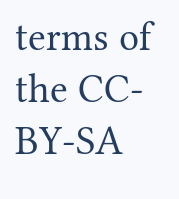terms of the CC-BY-SA